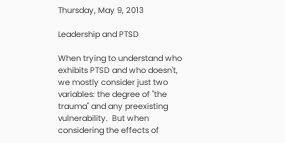Thursday, May 9, 2013

Leadership and PTSD

When trying to understand who exhibits PTSD and who doesn't, we mostly consider just two variables: the degree of "the trauma" and any preexisting vulnerability.  But when considering the effects of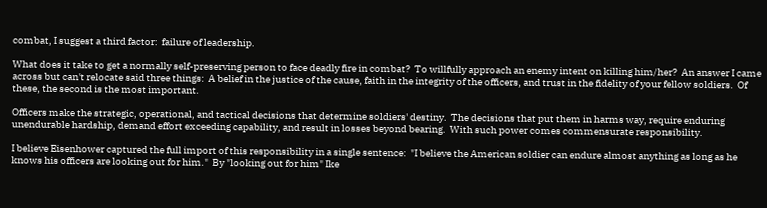combat, I suggest a third factor:  failure of leadership.

What does it take to get a normally self-preserving person to face deadly fire in combat?  To willfully approach an enemy intent on killing him/her?  An answer I came across but can't relocate said three things:  A belief in the justice of the cause, faith in the integrity of the officers, and trust in the fidelity of your fellow soldiers.  Of these, the second is the most important.

Officers make the strategic, operational, and tactical decisions that determine soldiers' destiny.  The decisions that put them in harms way, require enduring unendurable hardship, demand effort exceeding capability, and result in losses beyond bearing.  With such power comes commensurate responsibility.

I believe Eisenhower captured the full import of this responsibility in a single sentence:  "I believe the American soldier can endure almost anything as long as he knows his officers are looking out for him."  By "looking out for him" Ike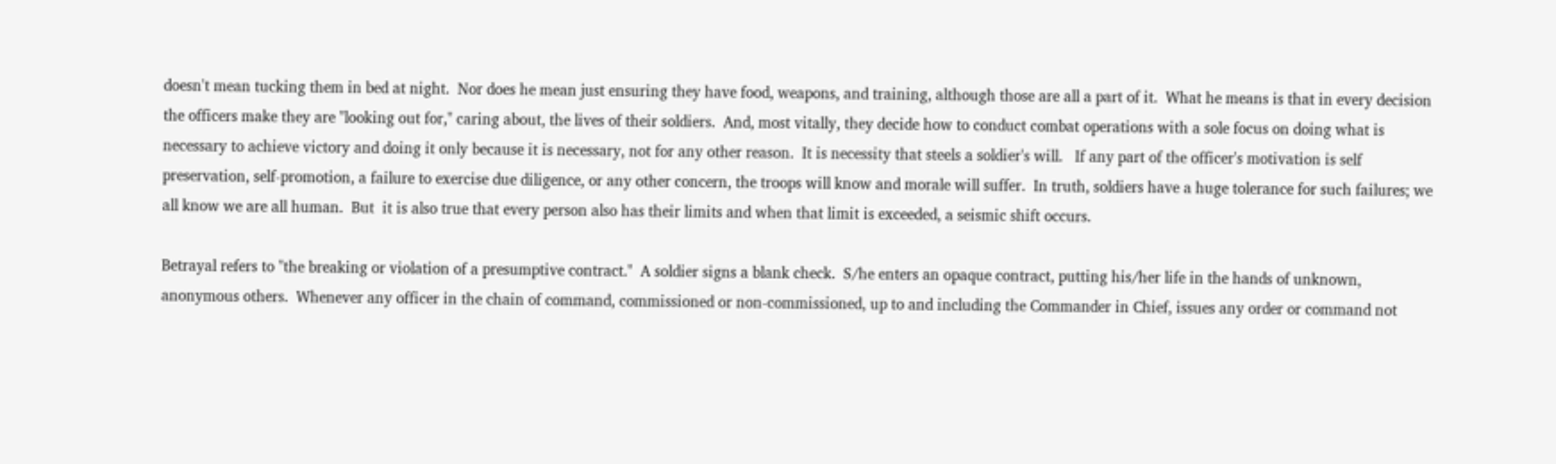doesn't mean tucking them in bed at night.  Nor does he mean just ensuring they have food, weapons, and training, although those are all a part of it.  What he means is that in every decision the officers make they are "looking out for," caring about, the lives of their soldiers.  And, most vitally, they decide how to conduct combat operations with a sole focus on doing what is necessary to achieve victory and doing it only because it is necessary, not for any other reason.  It is necessity that steels a soldier's will.   If any part of the officer's motivation is self preservation, self-promotion, a failure to exercise due diligence, or any other concern, the troops will know and morale will suffer.  In truth, soldiers have a huge tolerance for such failures; we all know we are all human.  But  it is also true that every person also has their limits and when that limit is exceeded, a seismic shift occurs.

Betrayal refers to "the breaking or violation of a presumptive contract."  A soldier signs a blank check.  S/he enters an opaque contract, putting his/her life in the hands of unknown, anonymous others.  Whenever any officer in the chain of command, commissioned or non-commissioned, up to and including the Commander in Chief, issues any order or command not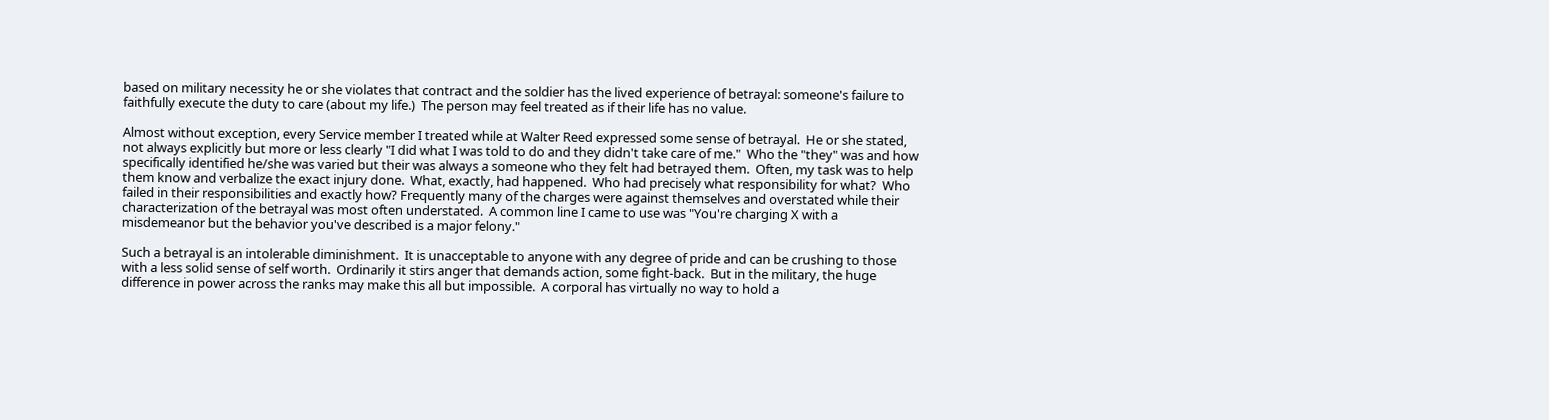based on military necessity he or she violates that contract and the soldier has the lived experience of betrayal: someone's failure to faithfully execute the duty to care (about my life.)  The person may feel treated as if their life has no value.

Almost without exception, every Service member I treated while at Walter Reed expressed some sense of betrayal.  He or she stated, not always explicitly but more or less clearly "I did what I was told to do and they didn't take care of me."  Who the "they" was and how specifically identified he/she was varied but their was always a someone who they felt had betrayed them.  Often, my task was to help them know and verbalize the exact injury done.  What, exactly, had happened.  Who had precisely what responsibility for what?  Who failed in their responsibilities and exactly how? Frequently many of the charges were against themselves and overstated while their characterization of the betrayal was most often understated.  A common line I came to use was "You're charging X with a misdemeanor but the behavior you've described is a major felony."

Such a betrayal is an intolerable diminishment.  It is unacceptable to anyone with any degree of pride and can be crushing to those with a less solid sense of self worth.  Ordinarily it stirs anger that demands action, some fight-back.  But in the military, the huge difference in power across the ranks may make this all but impossible.  A corporal has virtually no way to hold a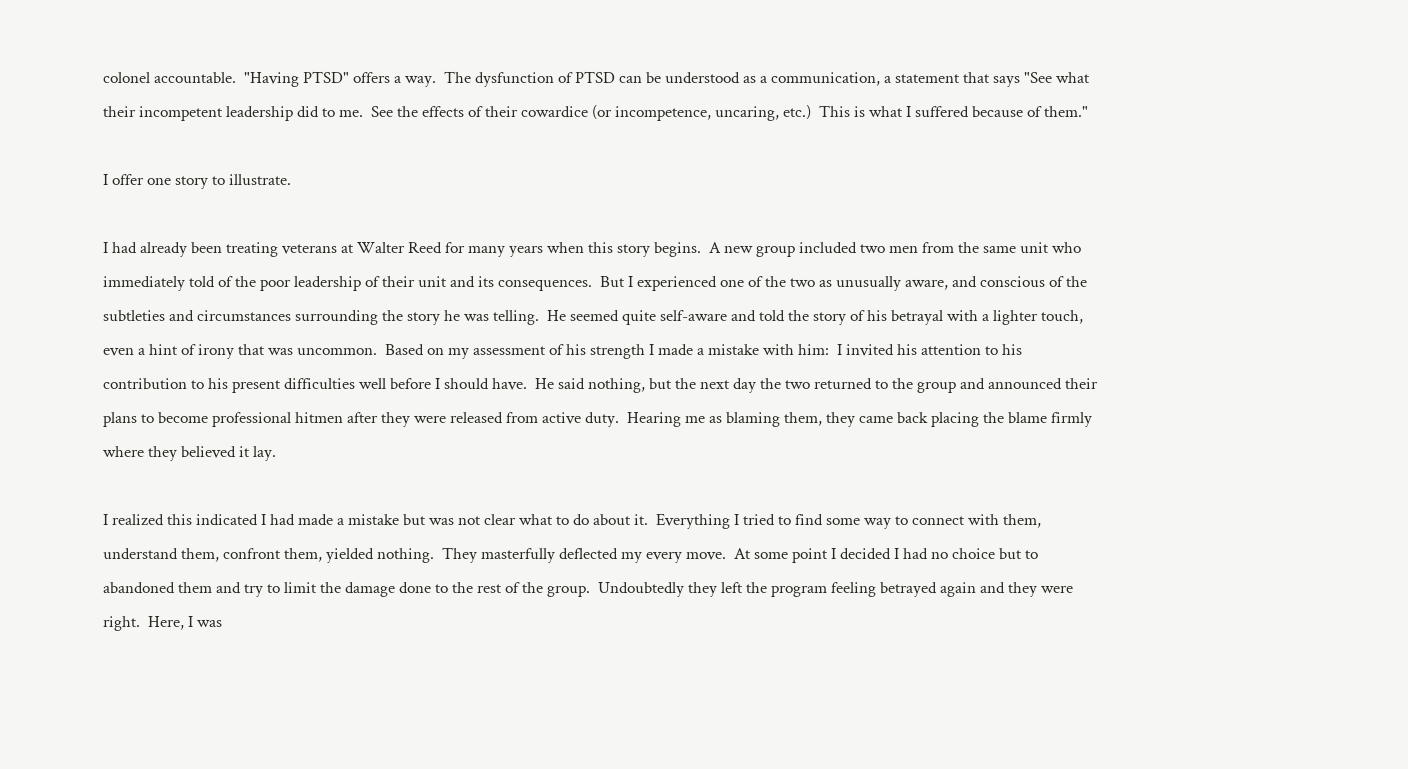colonel accountable.  "Having PTSD" offers a way.  The dysfunction of PTSD can be understood as a communication, a statement that says "See what their incompetent leadership did to me.  See the effects of their cowardice (or incompetence, uncaring, etc.)  This is what I suffered because of them."

I offer one story to illustrate.

I had already been treating veterans at Walter Reed for many years when this story begins.  A new group included two men from the same unit who immediately told of the poor leadership of their unit and its consequences.  But I experienced one of the two as unusually aware, and conscious of the subtleties and circumstances surrounding the story he was telling.  He seemed quite self-aware and told the story of his betrayal with a lighter touch, even a hint of irony that was uncommon.  Based on my assessment of his strength I made a mistake with him:  I invited his attention to his contribution to his present difficulties well before I should have.  He said nothing, but the next day the two returned to the group and announced their plans to become professional hitmen after they were released from active duty.  Hearing me as blaming them, they came back placing the blame firmly where they believed it lay.

I realized this indicated I had made a mistake but was not clear what to do about it.  Everything I tried to find some way to connect with them, understand them, confront them, yielded nothing.  They masterfully deflected my every move.  At some point I decided I had no choice but to abandoned them and try to limit the damage done to the rest of the group.  Undoubtedly they left the program feeling betrayed again and they were right.  Here, I was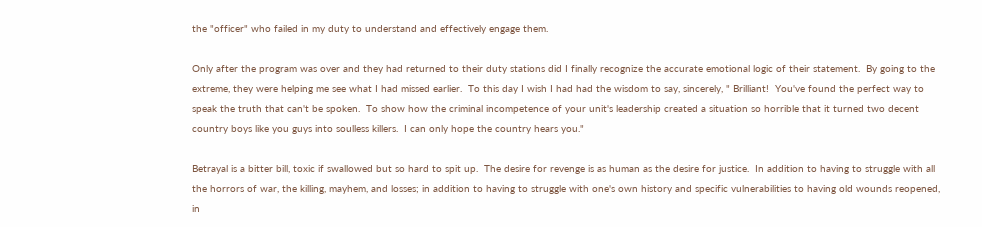the "officer" who failed in my duty to understand and effectively engage them.

Only after the program was over and they had returned to their duty stations did I finally recognize the accurate emotional logic of their statement.  By going to the extreme, they were helping me see what I had missed earlier.  To this day I wish I had had the wisdom to say, sincerely, " Brilliant!  You've found the perfect way to speak the truth that can't be spoken.  To show how the criminal incompetence of your unit's leadership created a situation so horrible that it turned two decent country boys like you guys into soulless killers.  I can only hope the country hears you."

Betrayal is a bitter bill, toxic if swallowed but so hard to spit up.  The desire for revenge is as human as the desire for justice.  In addition to having to struggle with all the horrors of war, the killing, mayhem, and losses; in addition to having to struggle with one's own history and specific vulnerabilities to having old wounds reopened, in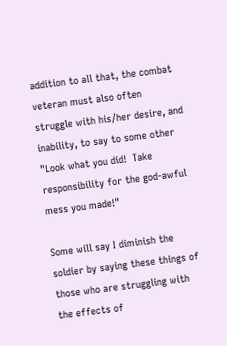addition to all that, the combat veteran must also often struggle with his/her desire, and inability, to say to some other "Look what you did!  Take responsibility for the god-awful mess you made!"

Some will say I diminish the soldier by saying these things of those who are struggling with the effects of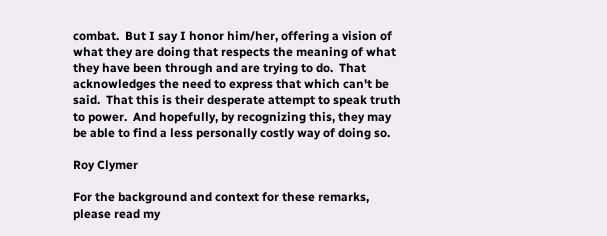combat.  But I say I honor him/her, offering a vision of what they are doing that respects the meaning of what they have been through and are trying to do.  That acknowledges the need to express that which can't be said.  That this is their desperate attempt to speak truth to power.  And hopefully, by recognizing this, they may be able to find a less personally costly way of doing so.

Roy Clymer

For the background and context for these remarks, please read my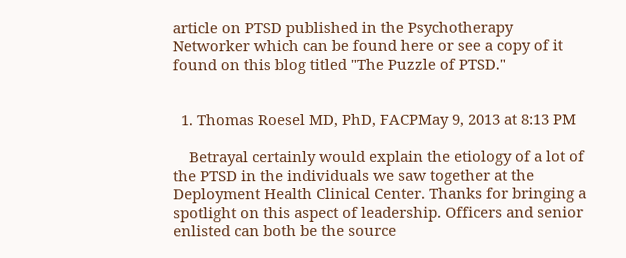article on PTSD published in the Psychotherapy Networker which can be found here or see a copy of it found on this blog titled "The Puzzle of PTSD."


  1. Thomas Roesel MD, PhD, FACPMay 9, 2013 at 8:13 PM

    Betrayal certainly would explain the etiology of a lot of the PTSD in the individuals we saw together at the Deployment Health Clinical Center. Thanks for bringing a spotlight on this aspect of leadership. Officers and senior enlisted can both be the source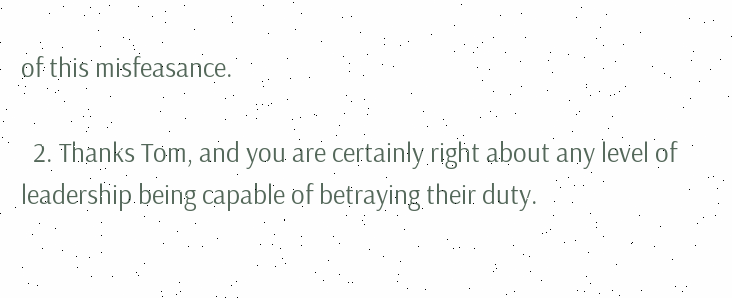of this misfeasance.

  2. Thanks Tom, and you are certainly right about any level of leadership being capable of betraying their duty.